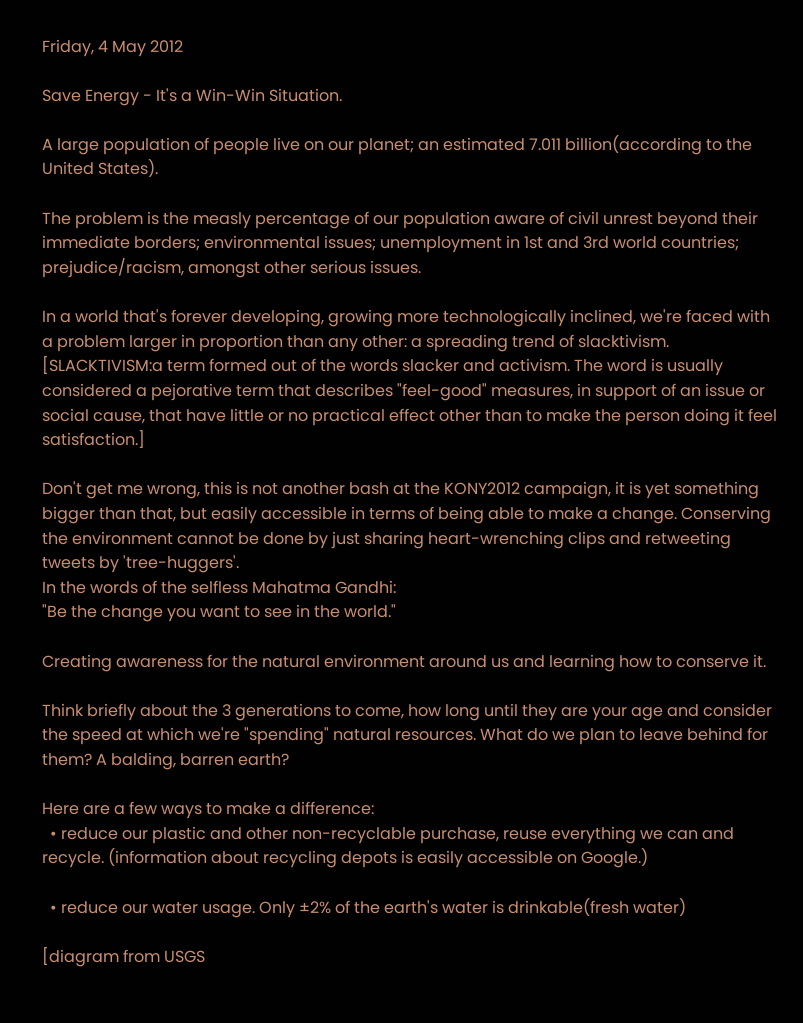Friday, 4 May 2012

Save Energy - It's a Win-Win Situation.

A large population of people live on our planet; an estimated 7.011 billion(according to the United States).

The problem is the measly percentage of our population aware of civil unrest beyond their immediate borders; environmental issues; unemployment in 1st and 3rd world countries; prejudice/racism, amongst other serious issues.

In a world that's forever developing, growing more technologically inclined, we're faced with a problem larger in proportion than any other: a spreading trend of slacktivism.
[SLACKTIVISM:a term formed out of the words slacker and activism. The word is usually considered a pejorative term that describes "feel-good" measures, in support of an issue or social cause, that have little or no practical effect other than to make the person doing it feel satisfaction.]

Don't get me wrong, this is not another bash at the KONY2012 campaign, it is yet something bigger than that, but easily accessible in terms of being able to make a change. Conserving the environment cannot be done by just sharing heart-wrenching clips and retweeting tweets by 'tree-huggers'.
In the words of the selfless Mahatma Gandhi:
"Be the change you want to see in the world."

Creating awareness for the natural environment around us and learning how to conserve it.

Think briefly about the 3 generations to come, how long until they are your age and consider the speed at which we're "spending" natural resources. What do we plan to leave behind for them? A balding, barren earth?

Here are a few ways to make a difference:
  • reduce our plastic and other non-recyclable purchase, reuse everything we can and recycle. (information about recycling depots is easily accessible on Google.)

  • reduce our water usage. Only ±2% of the earth's water is drinkable(fresh water)

[diagram from USGS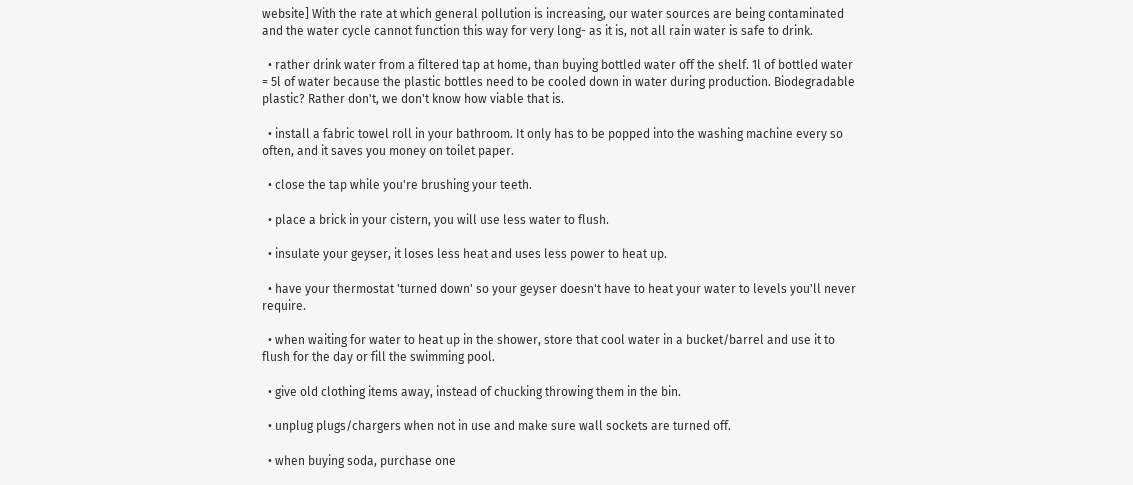website] With the rate at which general pollution is increasing, our water sources are being contaminated and the water cycle cannot function this way for very long- as it is, not all rain water is safe to drink.

  • rather drink water from a filtered tap at home, than buying bottled water off the shelf. 1l of bottled water = 5l of water because the plastic bottles need to be cooled down in water during production. Biodegradable plastic? Rather don't, we don't know how viable that is.

  • install a fabric towel roll in your bathroom. It only has to be popped into the washing machine every so often, and it saves you money on toilet paper.

  • close the tap while you're brushing your teeth.

  • place a brick in your cistern, you will use less water to flush.

  • insulate your geyser, it loses less heat and uses less power to heat up.

  • have your thermostat 'turned down' so your geyser doesn't have to heat your water to levels you'll never require.

  • when waiting for water to heat up in the shower, store that cool water in a bucket/barrel and use it to flush for the day or fill the swimming pool.

  • give old clothing items away, instead of chucking throwing them in the bin.

  • unplug plugs/chargers when not in use and make sure wall sockets are turned off.

  • when buying soda, purchase one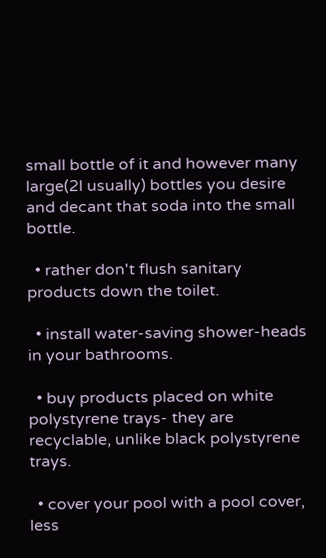small bottle of it and however many large(2l usually) bottles you desire and decant that soda into the small bottle.

  • rather don't flush sanitary products down the toilet.

  • install water-saving shower-heads in your bathrooms.

  • buy products placed on white polystyrene trays- they are recyclable, unlike black polystyrene trays.

  • cover your pool with a pool cover, less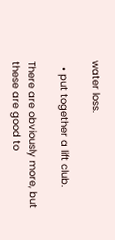water loss.

  • put together a lift club.

There are obviously more, but these are good to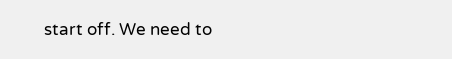start off. We need to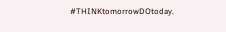#THINKtomorrowDOtoday.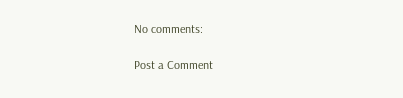No comments:

Post a Comment